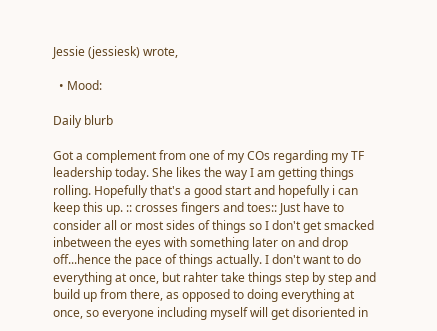Jessie (jessiesk) wrote,

  • Mood:

Daily blurb

Got a complement from one of my COs regarding my TF leadership today. She likes the way I am getting things rolling. Hopefully that's a good start and hopefully i can keep this up. :: crosses fingers and toes:: Just have to consider all or most sides of things so I don't get smacked inbetween the eyes with something later on and drop off...hence the pace of things actually. I don't want to do everything at once, but rahter take things step by step and build up from there, as opposed to doing everything at once, so everyone including myself will get disoriented in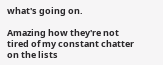what's going on.

Amazing how they're not tired of my constant chatter on the lists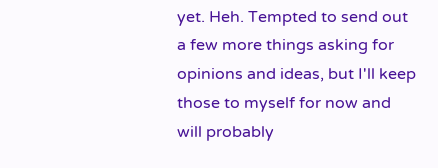yet. Heh. Tempted to send out a few more things asking for opinions and ideas, but I'll keep those to myself for now and will probably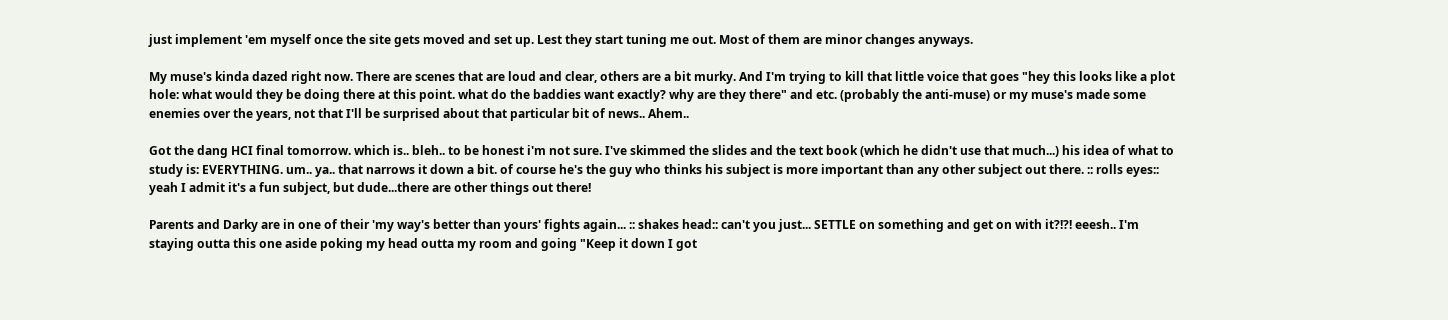just implement 'em myself once the site gets moved and set up. Lest they start tuning me out. Most of them are minor changes anyways.

My muse's kinda dazed right now. There are scenes that are loud and clear, others are a bit murky. And I'm trying to kill that little voice that goes "hey this looks like a plot hole: what would they be doing there at this point. what do the baddies want exactly? why are they there" and etc. (probably the anti-muse) or my muse's made some enemies over the years, not that I'll be surprised about that particular bit of news.. Ahem..

Got the dang HCI final tomorrow. which is.. bleh.. to be honest i'm not sure. I've skimmed the slides and the text book (which he didn't use that much...) his idea of what to study is: EVERYTHING. um.. ya.. that narrows it down a bit. of course he's the guy who thinks his subject is more important than any other subject out there. :: rolls eyes:: yeah I admit it's a fun subject, but dude...there are other things out there!

Parents and Darky are in one of their 'my way's better than yours' fights again... :: shakes head:: can't you just... SETTLE on something and get on with it?!?! eeesh.. I'm staying outta this one aside poking my head outta my room and going "Keep it down I got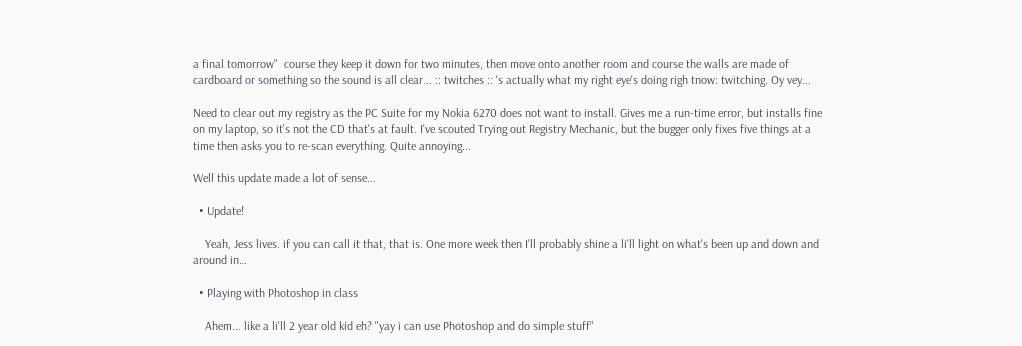a final tomorrow"  course they keep it down for two minutes, then move onto another room and course the walls are made of cardboard or something so the sound is all clear... :: twitches :: 's actually what my right eye's doing righ tnow: twitching. Oy vey...

Need to clear out my registry as the PC Suite for my Nokia 6270 does not want to install. Gives me a run-time error, but installs fine on my laptop, so it's not the CD that's at fault. I've scouted Trying out Registry Mechanic, but the bugger only fixes five things at a time then asks you to re-scan everything. Quite annoying...

Well this update made a lot of sense...

  • Update!

    Yeah, Jess lives. if you can call it that, that is. One more week then I'll probably shine a li'll light on what's been up and down and around in…

  • Playing with Photoshop in class

    Ahem... like a li'll 2 year old kid eh? "yay i can use Photoshop and do simple stuff"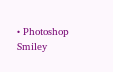• Photoshop Smiley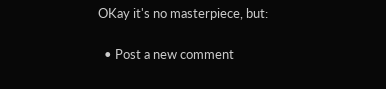OKay it's no masterpiece, but:

  • Post a new comment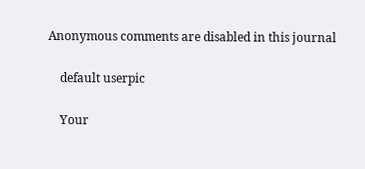Anonymous comments are disabled in this journal

    default userpic

    Your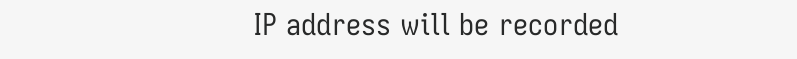IP address will be recorded